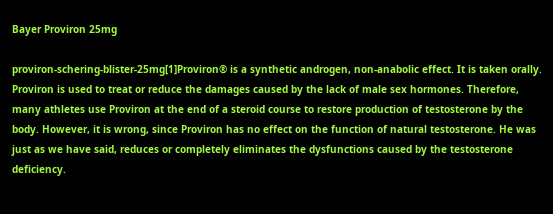Bayer Proviron 25mg

proviron-schering-blister-25mg[1]Proviron® is a synthetic androgen, non-anabolic effect. It is taken orally. Proviron is used to treat or reduce the damages caused by the lack of male sex hormones. Therefore, many athletes use Proviron at the end of a steroid course to restore production of testosterone by the body. However, it is wrong, since Proviron has no effect on the function of natural testosterone. He was just as we have said, reduces or completely eliminates the dysfunctions caused by the testosterone deficiency.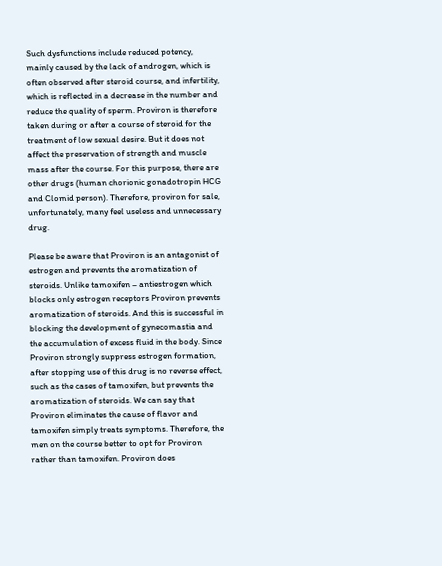Such dysfunctions include reduced potency, mainly caused by the lack of androgen, which is often observed after steroid course, and infertility, which is reflected in a decrease in the number and reduce the quality of sperm. Proviron is therefore taken during or after a course of steroid for the treatment of low sexual desire. But it does not affect the preservation of strength and muscle mass after the course. For this purpose, there are other drugs (human chorionic gonadotropin HCG and Clomid person). Therefore, proviron for sale, unfortunately, many feel useless and unnecessary drug.

Please be aware that Proviron is an antagonist of estrogen and prevents the aromatization of steroids. Unlike tamoxifen – antiestrogen which blocks only estrogen receptors Proviron prevents aromatization of steroids. And this is successful in blocking the development of gynecomastia and the accumulation of excess fluid in the body. Since Proviron strongly suppress estrogen formation, after stopping use of this drug is no reverse effect, such as the cases of tamoxifen, but prevents the aromatization of steroids. We can say that Proviron eliminates the cause of flavor and tamoxifen simply treats symptoms. Therefore, the men on the course better to opt for Proviron rather than tamoxifen. Proviron does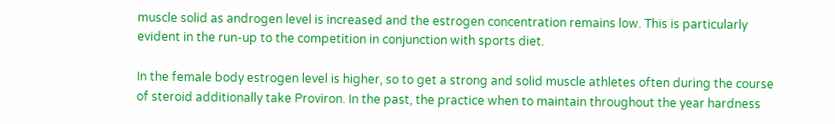muscle solid as androgen level is increased and the estrogen concentration remains low. This is particularly evident in the run-up to the competition in conjunction with sports diet.

In the female body estrogen level is higher, so to get a strong and solid muscle athletes often during the course of steroid additionally take Proviron. In the past, the practice when to maintain throughout the year hardness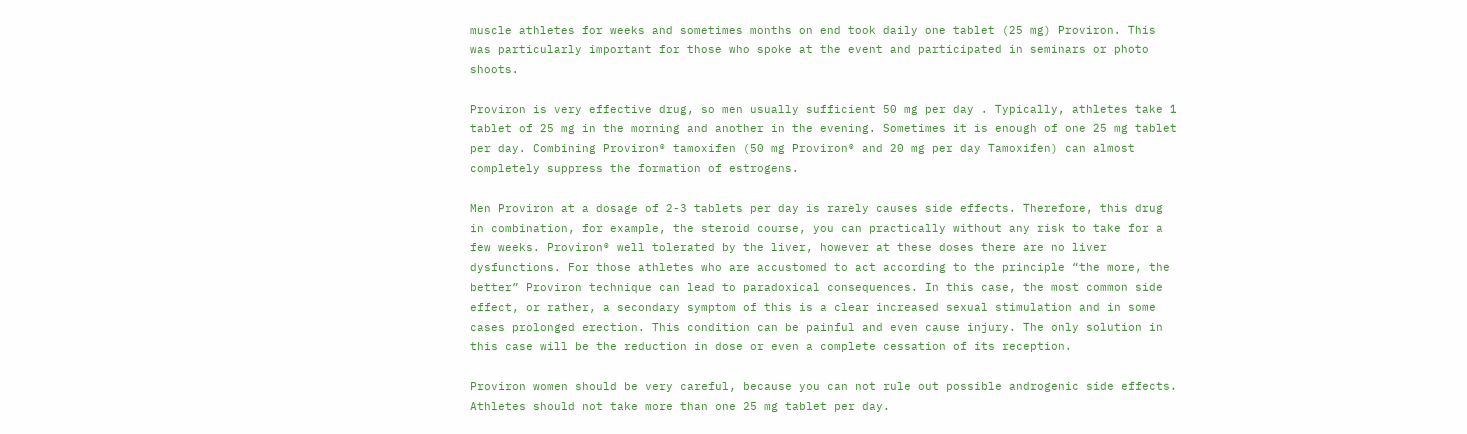muscle athletes for weeks and sometimes months on end took daily one tablet (25 mg) Proviron. This was particularly important for those who spoke at the event and participated in seminars or photo shoots.

Proviron is very effective drug, so men usually sufficient 50 mg per day . Typically, athletes take 1 tablet of 25 mg in the morning and another in the evening. Sometimes it is enough of one 25 mg tablet per day. Combining Proviron® tamoxifen (50 mg Proviron® and 20 mg per day Tamoxifen) can almost completely suppress the formation of estrogens.

Men Proviron at a dosage of 2-3 tablets per day is rarely causes side effects. Therefore, this drug in combination, for example, the steroid course, you can practically without any risk to take for a few weeks. Proviron® well tolerated by the liver, however at these doses there are no liver dysfunctions. For those athletes who are accustomed to act according to the principle “the more, the better” Proviron technique can lead to paradoxical consequences. In this case, the most common side effect, or rather, a secondary symptom of this is a clear increased sexual stimulation and in some cases prolonged erection. This condition can be painful and even cause injury. The only solution in this case will be the reduction in dose or even a complete cessation of its reception.

Proviron women should be very careful, because you can not rule out possible androgenic side effects. Athletes should not take more than one 25 mg tablet per day.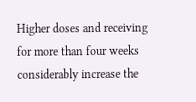Higher doses and receiving for more than four weeks considerably increase the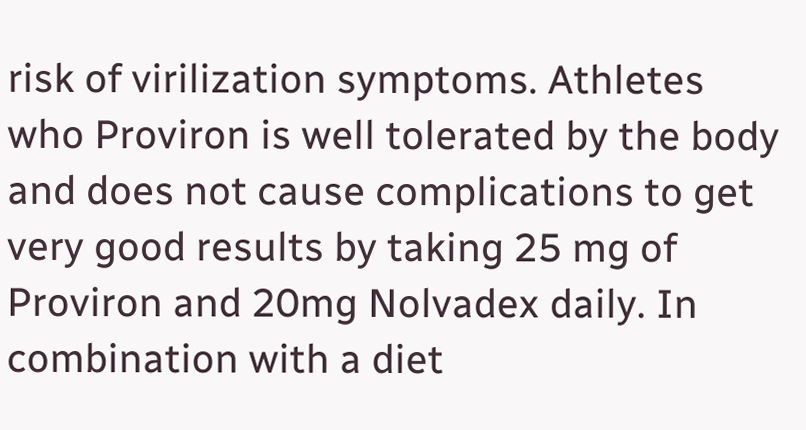risk of virilization symptoms. Athletes who Proviron is well tolerated by the body and does not cause complications to get very good results by taking 25 mg of Proviron and 20mg Nolvadex daily. In combination with a diet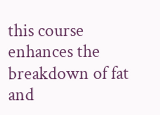this course enhances the breakdown of fat and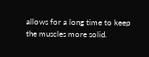allows for a long time to keep the muscles more solid.